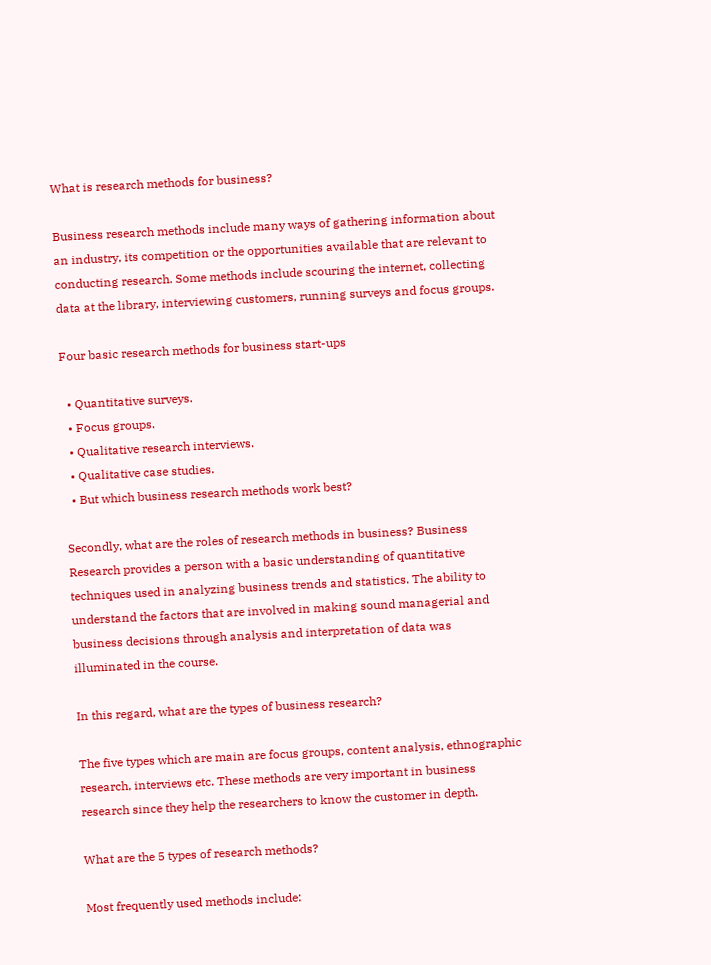What is research methods for business?

Business research methods include many ways of gathering information about an industry, its competition or the opportunities available that are relevant to conducting research. Some methods include scouring the internet, collecting data at the library, interviewing customers, running surveys and focus groups.

Four basic research methods for business start-ups

  • Quantitative surveys.
  • Focus groups.
  • Qualitative research interviews.
  • Qualitative case studies.
  • But which business research methods work best?

Secondly, what are the roles of research methods in business? Business Research provides a person with a basic understanding of quantitative techniques used in analyzing business trends and statistics. The ability to understand the factors that are involved in making sound managerial and business decisions through analysis and interpretation of data was illuminated in the course.

In this regard, what are the types of business research?

The five types which are main are focus groups, content analysis, ethnographic research, interviews etc. These methods are very important in business research since they help the researchers to know the customer in depth.

What are the 5 types of research methods?

Most frequently used methods include: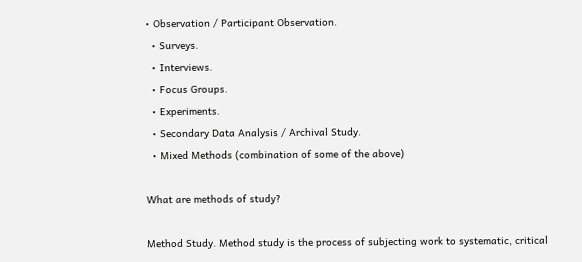• Observation / Participant Observation.
  • Surveys.
  • Interviews.
  • Focus Groups.
  • Experiments.
  • Secondary Data Analysis / Archival Study.
  • Mixed Methods (combination of some of the above)

What are methods of study?

Method Study. Method study is the process of subjecting work to systematic, critical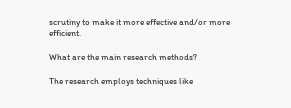scrutiny to make it more effective and/or more efficient.

What are the main research methods?

The research employs techniques like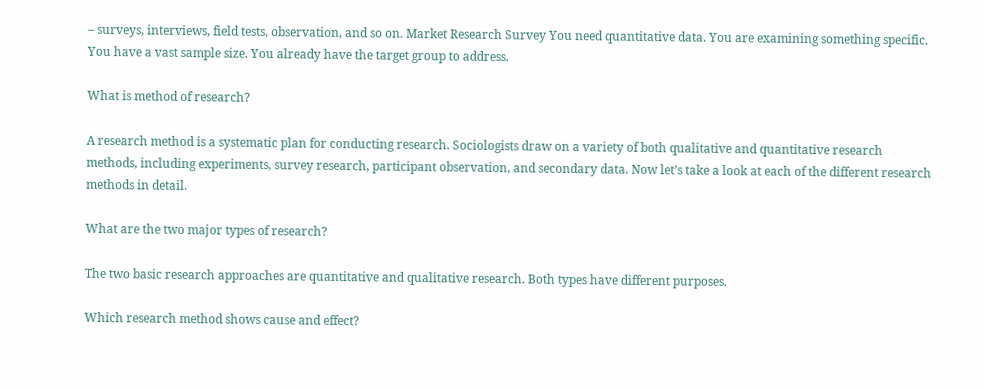– surveys, interviews, field tests, observation, and so on. Market Research Survey You need quantitative data. You are examining something specific. You have a vast sample size. You already have the target group to address.

What is method of research?

A research method is a systematic plan for conducting research. Sociologists draw on a variety of both qualitative and quantitative research methods, including experiments, survey research, participant observation, and secondary data. Now let’s take a look at each of the different research methods in detail.

What are the two major types of research?

The two basic research approaches are quantitative and qualitative research. Both types have different purposes.

Which research method shows cause and effect?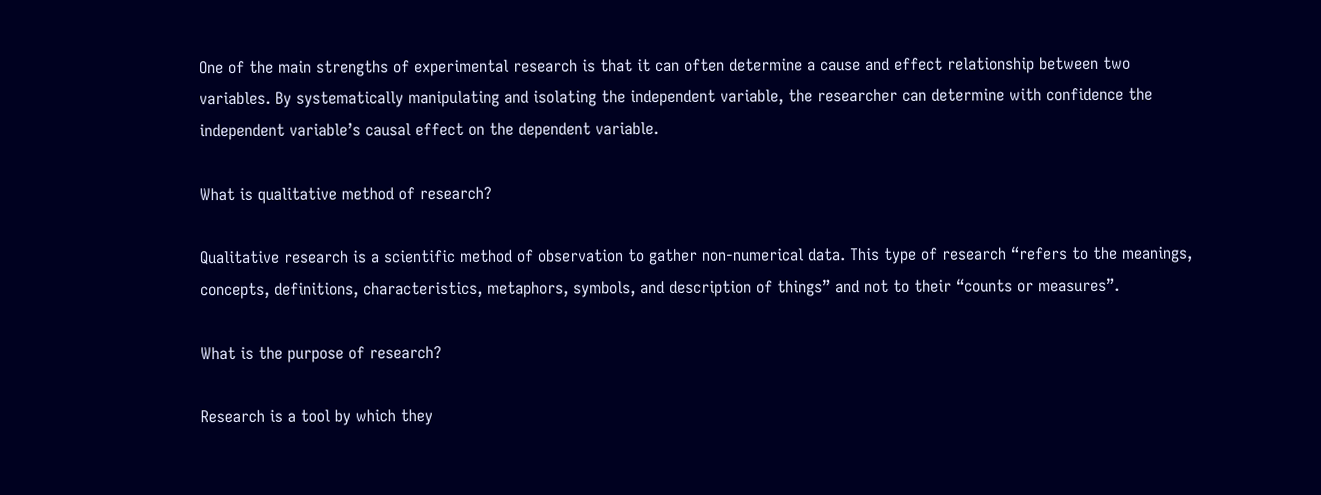One of the main strengths of experimental research is that it can often determine a cause and effect relationship between two variables. By systematically manipulating and isolating the independent variable, the researcher can determine with confidence the independent variable’s causal effect on the dependent variable.

What is qualitative method of research?

Qualitative research is a scientific method of observation to gather non-numerical data. This type of research “refers to the meanings, concepts, definitions, characteristics, metaphors, symbols, and description of things” and not to their “counts or measures”.

What is the purpose of research?

Research is a tool by which they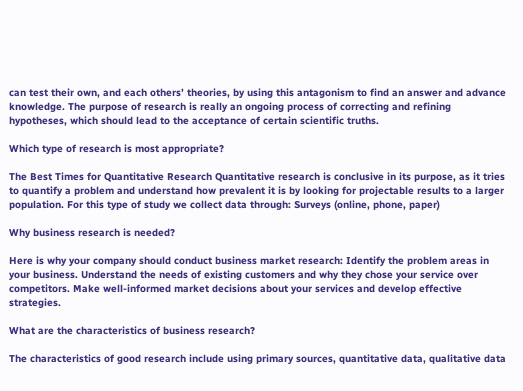can test their own, and each others’ theories, by using this antagonism to find an answer and advance knowledge. The purpose of research is really an ongoing process of correcting and refining hypotheses, which should lead to the acceptance of certain scientific truths.

Which type of research is most appropriate?

The Best Times for Quantitative Research Quantitative research is conclusive in its purpose, as it tries to quantify a problem and understand how prevalent it is by looking for projectable results to a larger population. For this type of study we collect data through: Surveys (online, phone, paper)

Why business research is needed?

Here is why your company should conduct business market research: Identify the problem areas in your business. Understand the needs of existing customers and why they chose your service over competitors. Make well-informed market decisions about your services and develop effective strategies.

What are the characteristics of business research?

The characteristics of good research include using primary sources, quantitative data, qualitative data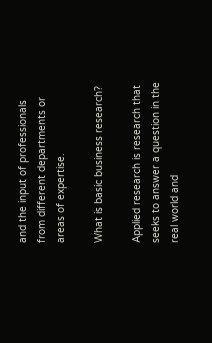and the input of professionals from different departments or areas of expertise.

What is basic business research?

Applied research is research that seeks to answer a question in the real world and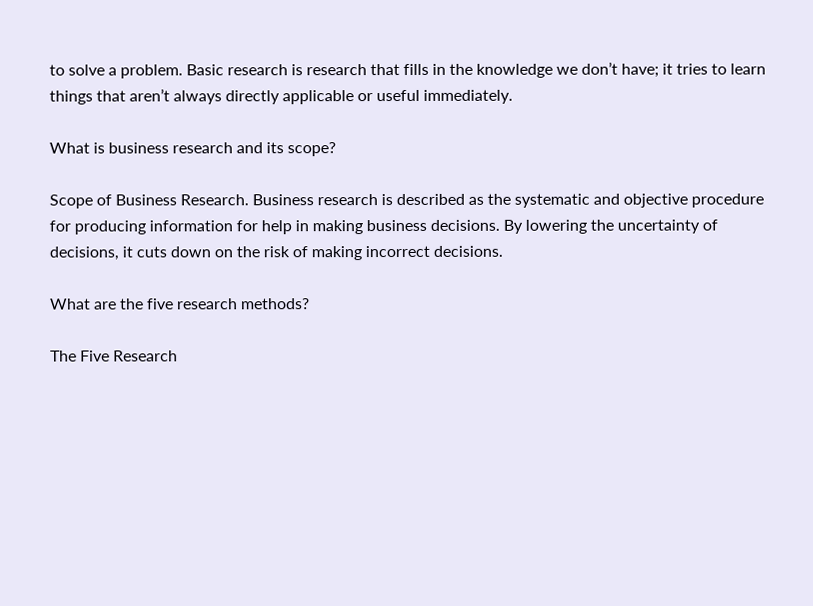to solve a problem. Basic research is research that fills in the knowledge we don’t have; it tries to learn things that aren’t always directly applicable or useful immediately.

What is business research and its scope?

Scope of Business Research. Business research is described as the systematic and objective procedure for producing information for help in making business decisions. By lowering the uncertainty of decisions, it cuts down on the risk of making incorrect decisions.

What are the five research methods?

The Five Research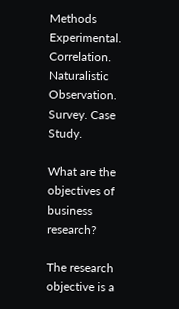Methods Experimental. Correlation. Naturalistic Observation. Survey. Case Study.

What are the objectives of business research?

The research objective is a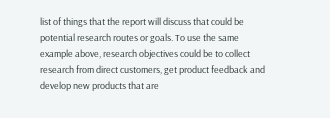list of things that the report will discuss that could be potential research routes or goals. To use the same example above, research objectives could be to collect research from direct customers, get product feedback and develop new products that are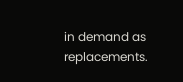in demand as replacements.